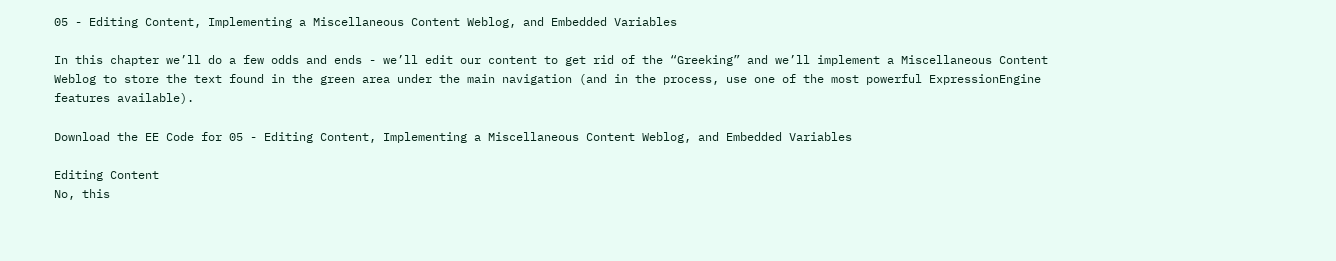05 - Editing Content, Implementing a Miscellaneous Content Weblog, and Embedded Variables

In this chapter we’ll do a few odds and ends - we’ll edit our content to get rid of the “Greeking” and we’ll implement a Miscellaneous Content Weblog to store the text found in the green area under the main navigation (and in the process, use one of the most powerful ExpressionEngine features available).

Download the EE Code for 05 - Editing Content, Implementing a Miscellaneous Content Weblog, and Embedded Variables

Editing Content
No, this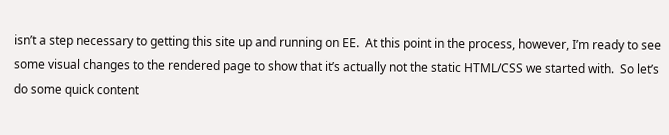isn’t a step necessary to getting this site up and running on EE.  At this point in the process, however, I’m ready to see some visual changes to the rendered page to show that it’s actually not the static HTML/CSS we started with.  So let’s do some quick content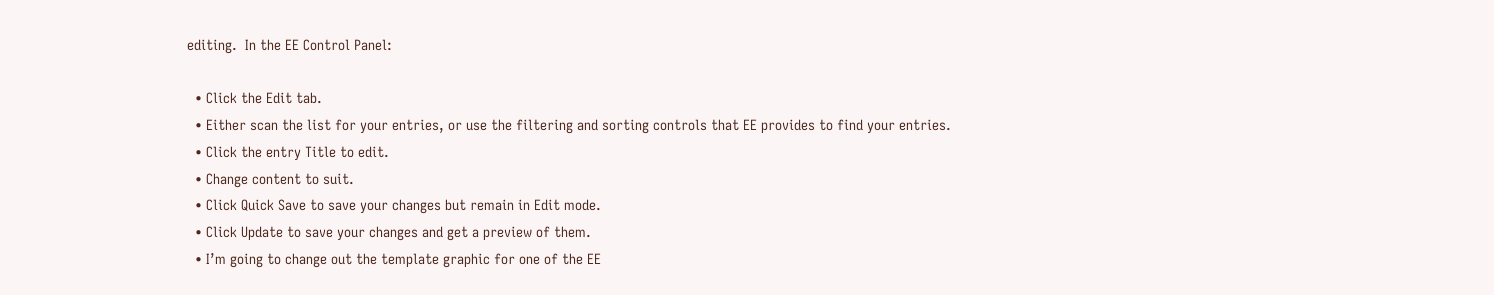editing.  In the EE Control Panel:

  • Click the Edit tab.
  • Either scan the list for your entries, or use the filtering and sorting controls that EE provides to find your entries.
  • Click the entry Title to edit.
  • Change content to suit.
  • Click Quick Save to save your changes but remain in Edit mode.
  • Click Update to save your changes and get a preview of them.
  • I’m going to change out the template graphic for one of the EE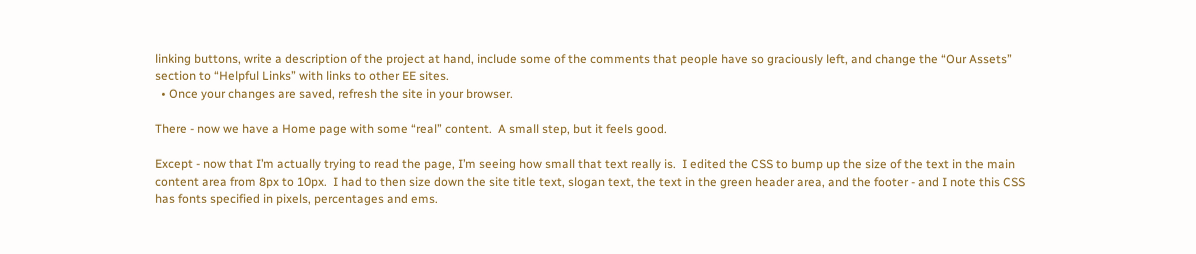linking buttons, write a description of the project at hand, include some of the comments that people have so graciously left, and change the “Our Assets” section to “Helpful Links” with links to other EE sites.
  • Once your changes are saved, refresh the site in your browser.

There - now we have a Home page with some “real” content.  A small step, but it feels good.

Except - now that I’m actually trying to read the page, I’m seeing how small that text really is.  I edited the CSS to bump up the size of the text in the main content area from 8px to 10px.  I had to then size down the site title text, slogan text, the text in the green header area, and the footer - and I note this CSS has fonts specified in pixels, percentages and ems.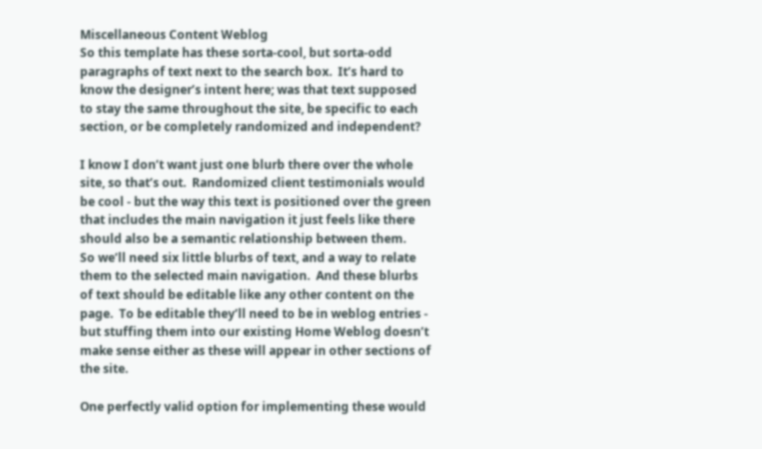Miscellaneous Content Weblog
So this template has these sorta-cool, but sorta-odd paragraphs of text next to the search box.  It’s hard to know the designer’s intent here; was that text supposed to stay the same throughout the site, be specific to each section, or be completely randomized and independent?

I know I don’t want just one blurb there over the whole site, so that’s out.  Randomized client testimonials would be cool - but the way this text is positioned over the green that includes the main navigation it just feels like there should also be a semantic relationship between them.
So we’ll need six little blurbs of text, and a way to relate them to the selected main navigation.  And these blurbs of text should be editable like any other content on the page.  To be editable they’ll need to be in weblog entries - but stuffing them into our existing Home Weblog doesn’t make sense either as these will appear in other sections of the site.

One perfectly valid option for implementing these would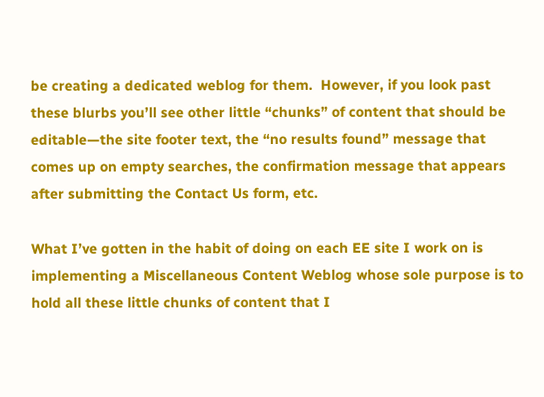be creating a dedicated weblog for them.  However, if you look past these blurbs you’ll see other little “chunks” of content that should be editable—the site footer text, the “no results found” message that comes up on empty searches, the confirmation message that appears after submitting the Contact Us form, etc.

What I’ve gotten in the habit of doing on each EE site I work on is implementing a Miscellaneous Content Weblog whose sole purpose is to hold all these little chunks of content that I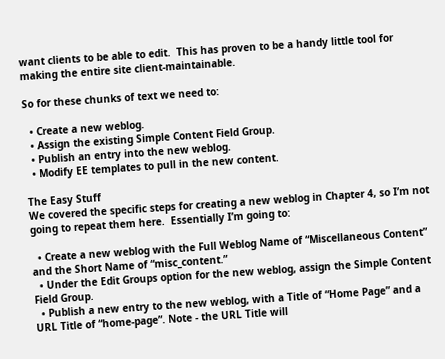want clients to be able to edit.  This has proven to be a handy little tool for making the entire site client-maintainable.

So for these chunks of text we need to:

  • Create a new weblog.
  • Assign the existing Simple Content Field Group.
  • Publish an entry into the new weblog.
  • Modify EE templates to pull in the new content.

The Easy Stuff
We covered the specific steps for creating a new weblog in Chapter 4, so I’m not going to repeat them here.  Essentially I’m going to:

  • Create a new weblog with the Full Weblog Name of “Miscellaneous Content” and the Short Name of “misc_content.”
  • Under the Edit Groups option for the new weblog, assign the Simple Content Field Group.
  • Publish a new entry to the new weblog, with a Title of “Home Page” and a URL Title of “home-page”. Note - the URL Title will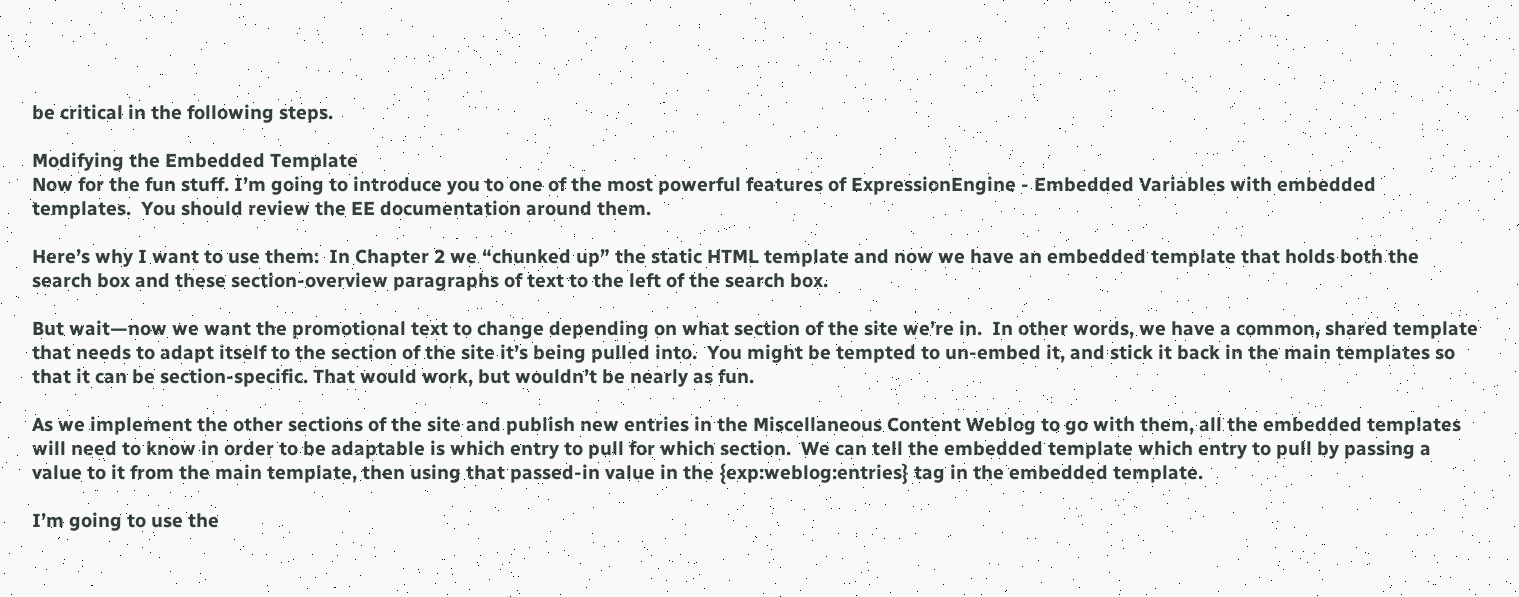be critical in the following steps.

Modifying the Embedded Template
Now for the fun stuff. I’m going to introduce you to one of the most powerful features of ExpressionEngine - Embedded Variables with embedded templates.  You should review the EE documentation around them.

Here’s why I want to use them:  In Chapter 2 we “chunked up” the static HTML template and now we have an embedded template that holds both the search box and these section-overview paragraphs of text to the left of the search box.

But wait—now we want the promotional text to change depending on what section of the site we’re in.  In other words, we have a common, shared template that needs to adapt itself to the section of the site it’s being pulled into.  You might be tempted to un-embed it, and stick it back in the main templates so that it can be section-specific. That would work, but wouldn’t be nearly as fun.

As we implement the other sections of the site and publish new entries in the Miscellaneous Content Weblog to go with them, all the embedded templates will need to know in order to be adaptable is which entry to pull for which section.  We can tell the embedded template which entry to pull by passing a value to it from the main template, then using that passed-in value in the {exp:weblog:entries} tag in the embedded template.

I’m going to use the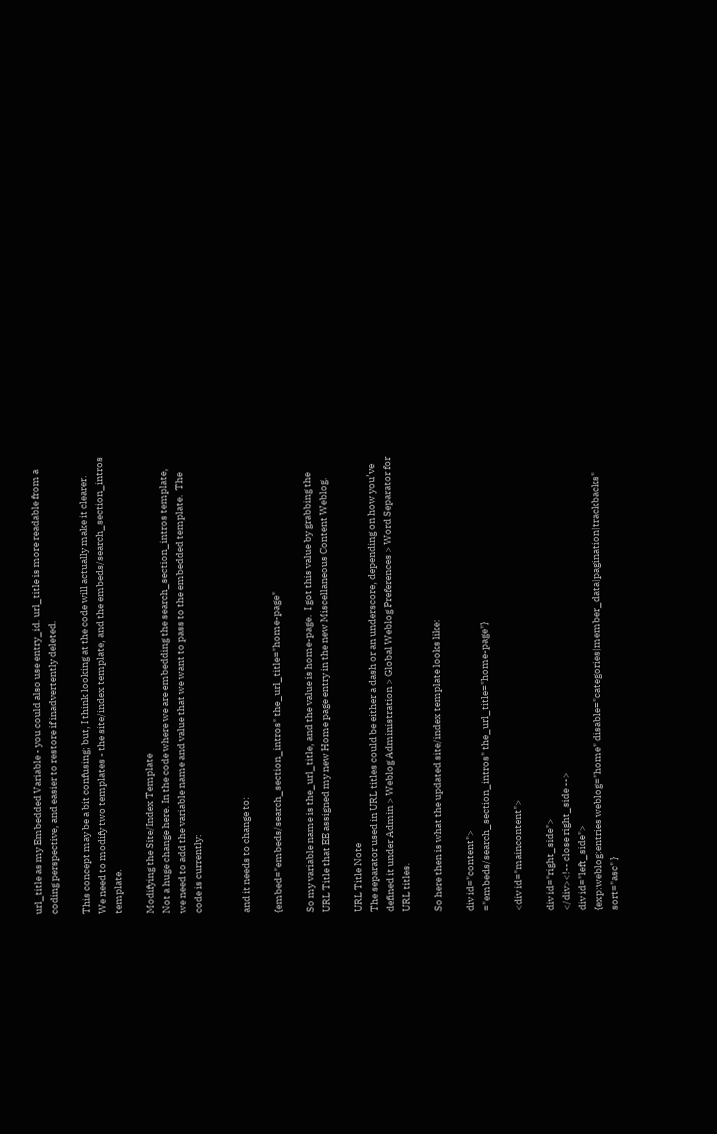url_title as my Embedded Variable - you could also use entry_id. url_title is more readable from a coding perspective, and easier to restore if inadvertently deleted.

This concept may be a bit confusing; but, I think looking at the code will actually make it clearer.  We need to modify two templates - the site/index template, and the embeds/search_section_intros template.

Modifying the Site/Index Template
Not a huge change here. In the code where we are embedding the search_section_intros template, we need to add the variable name and value that we want to pass to the embedded template.  The code is currently:


and it needs to change to:

{embed="embeds/search_section_intros" the_url_title="home-page"

So my variable name is the_url_title, and the value is home-page.  I got this value by grabbing the URL Title that EE assigned my new Home page entry in the new Miscellaneous Content Weblog.

URL Title Note
The separator used in URL titles could be either a dash or an underscore, depending on how you’ve defined it under Admin > Weblog Administration > Global Weblog Preferences > Word Separator for URL titles.

So here then is what the updated site/index template looks like:

div id="content">
="embeds/search_section_intros" the_url_title="home-page"}

<div id="maincontent">

div id="right_side">
</div><!-- close right_side -->
div id="left_side">
{exp:weblog:entries weblog="home" disable="categories|member_data|pagination|trackbacks" sort="asc" }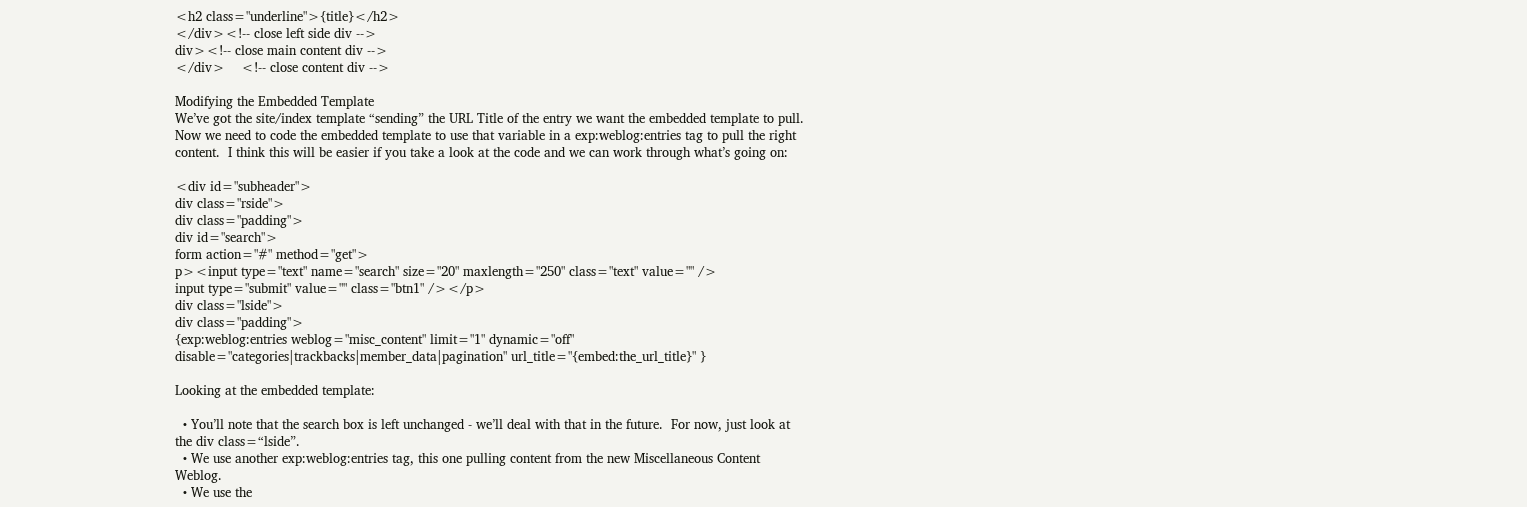<h2 class="underline">{title}</h2>
</div><!-- close left side div -->
div><!-- close main content div -->
</div>    <!-- close content div -->

Modifying the Embedded Template
We’ve got the site/index template “sending” the URL Title of the entry we want the embedded template to pull.  Now we need to code the embedded template to use that variable in a exp:weblog:entries tag to pull the right content.  I think this will be easier if you take a look at the code and we can work through what’s going on:

<div id="subheader">
div class="rside">
div class="padding">
div id="search">
form action="#" method="get">
p><input type="text" name="search" size="20" maxlength="250" class="text" value="" />
input type="submit" value="" class="btn1" /></p>
div class="lside">
div class="padding">
{exp:weblog:entries weblog="misc_content" limit="1" dynamic="off" disable="categories|trackbacks|member_data|pagination" url_title="{embed:the_url_title}" }

Looking at the embedded template:

  • You’ll note that the search box is left unchanged - we’ll deal with that in the future.  For now, just look at the div class=“lside”.
  • We use another exp:weblog:entries tag, this one pulling content from the new Miscellaneous Content Weblog.
  • We use the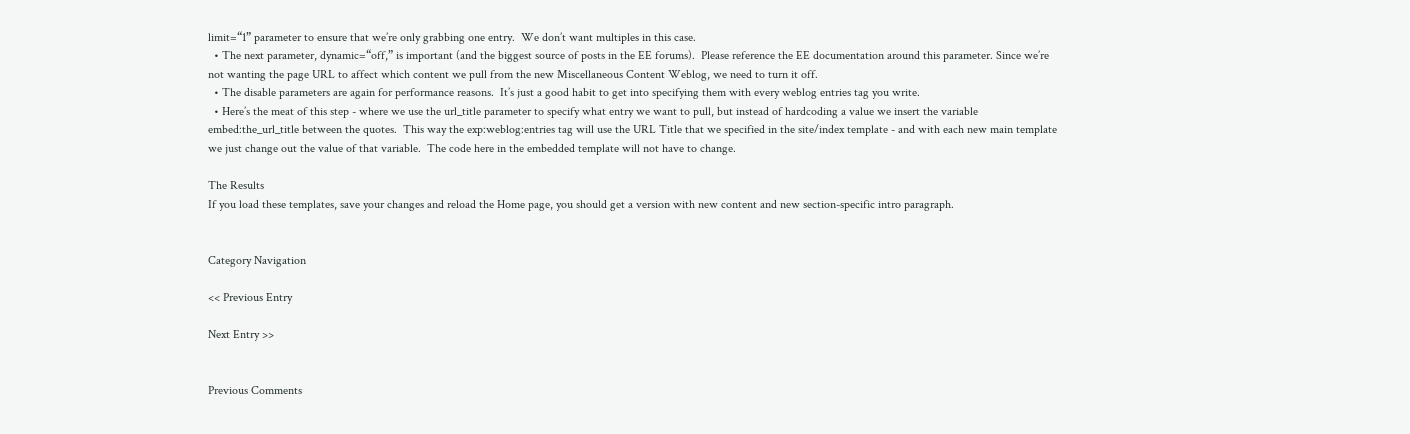limit=“1” parameter to ensure that we’re only grabbing one entry.  We don’t want multiples in this case.
  • The next parameter, dynamic=“off,” is important (and the biggest source of posts in the EE forums).  Please reference the EE documentation around this parameter. Since we’re not wanting the page URL to affect which content we pull from the new Miscellaneous Content Weblog, we need to turn it off.
  • The disable parameters are again for performance reasons.  It’s just a good habit to get into specifying them with every weblog entries tag you write.
  • Here’s the meat of this step - where we use the url_title parameter to specify what entry we want to pull, but instead of hardcoding a value we insert the variable embed:the_url_title between the quotes.  This way the exp:weblog:entries tag will use the URL Title that we specified in the site/index template - and with each new main template we just change out the value of that variable.  The code here in the embedded template will not have to change.

The Results
If you load these templates, save your changes and reload the Home page, you should get a version with new content and new section-specific intro paragraph.


Category Navigation

<< Previous Entry

Next Entry >>


Previous Comments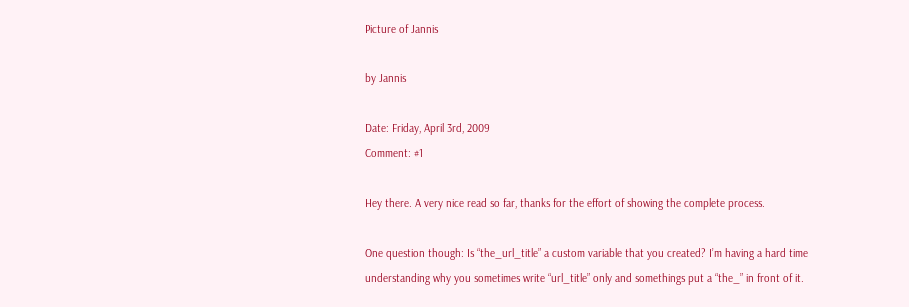Picture of Jannis

by Jannis

Date: Friday, April 3rd, 2009
Comment: #1

Hey there. A very nice read so far, thanks for the effort of showing the complete process.

One question though: Is “the_url_title” a custom variable that you created? I’m having a hard time understanding why you sometimes write “url_title” only and somethings put a “the_” in front of it.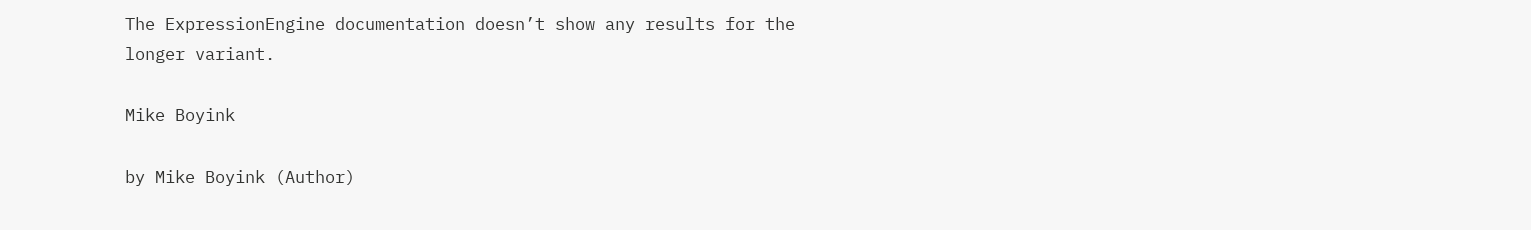The ExpressionEngine documentation doesn’t show any results for the longer variant.

Mike Boyink

by Mike Boyink (Author)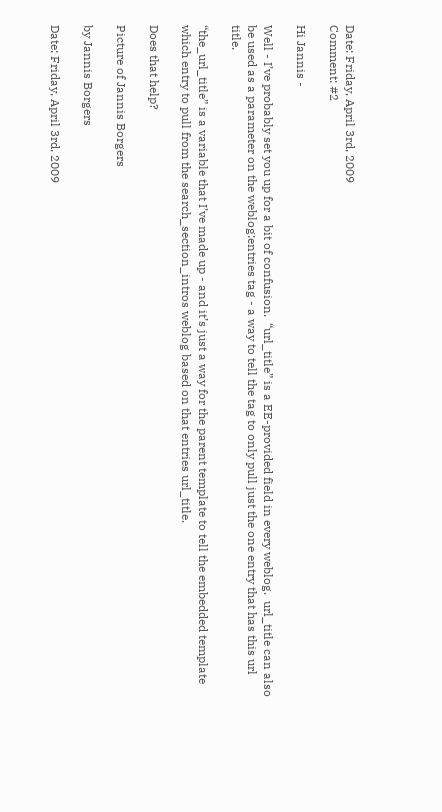Date: Friday, April 3rd, 2009
Comment: #2

Hi Jannis -

Well - I’ve probably set you up for a bit of confusion.  “url_title” is a EE-provided field in every weblog.  url_title can also be used as a parameter on the weblog:entries tag - a way to tell the tag to only pull just the one entry that has this url title.

“the_url_title” is a variable that I’ve made up - and it’s just a way for the parent template to tell the embedded template which entry to pull from the search_section_intros weblog based on that entries url_title.

Does that help?

Picture of Jannis Borgers

by Jannis Borgers

Date: Friday, April 3rd, 2009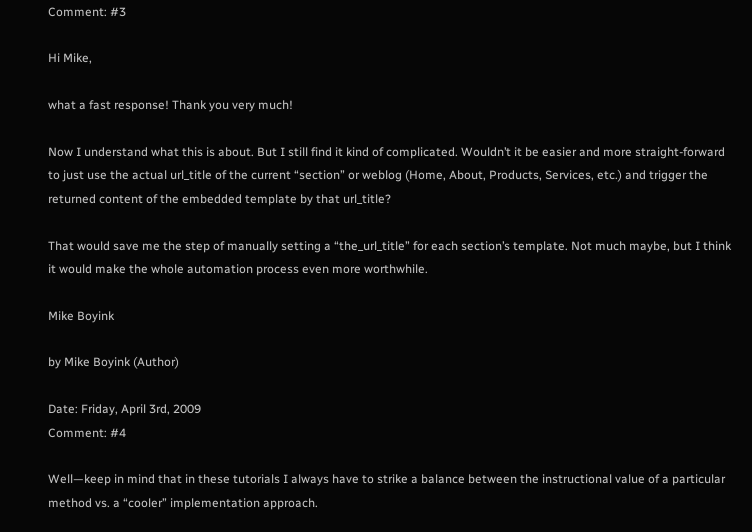Comment: #3

Hi Mike,

what a fast response! Thank you very much!

Now I understand what this is about. But I still find it kind of complicated. Wouldn’t it be easier and more straight-forward to just use the actual url_title of the current “section” or weblog (Home, About, Products, Services, etc.) and trigger the returned content of the embedded template by that url_title?

That would save me the step of manually setting a “the_url_title” for each section’s template. Not much maybe, but I think it would make the whole automation process even more worthwhile.

Mike Boyink

by Mike Boyink (Author)

Date: Friday, April 3rd, 2009
Comment: #4

Well—keep in mind that in these tutorials I always have to strike a balance between the instructional value of a particular method vs. a “cooler” implementation approach.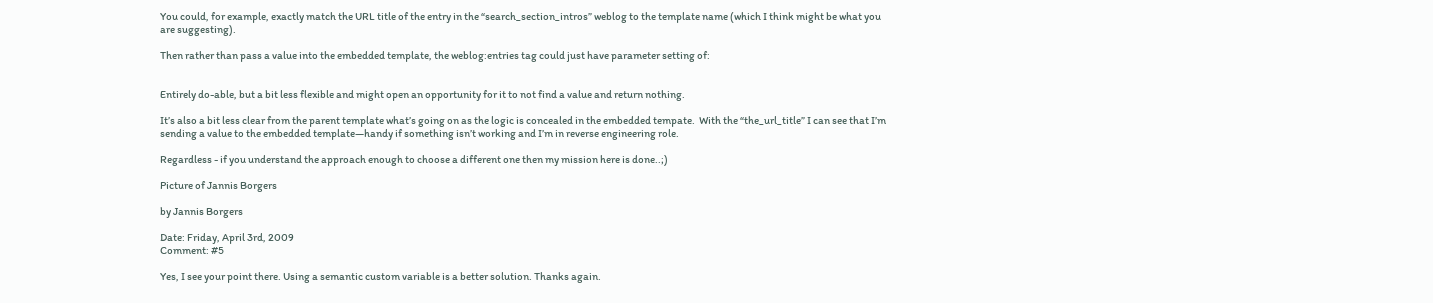You could, for example, exactly match the URL title of the entry in the “search_section_intros” weblog to the template name (which I think might be what you are suggesting).

Then rather than pass a value into the embedded template, the weblog:entries tag could just have parameter setting of:


Entirely do-able, but a bit less flexible and might open an opportunity for it to not find a value and return nothing.

It’s also a bit less clear from the parent template what’s going on as the logic is concealed in the embedded tempate.  With the “the_url_title” I can see that I’m sending a value to the embedded template—handy if something isn’t working and I’m in reverse engineering role.

Regardless - if you understand the approach enough to choose a different one then my mission here is done..;)

Picture of Jannis Borgers

by Jannis Borgers

Date: Friday, April 3rd, 2009
Comment: #5

Yes, I see your point there. Using a semantic custom variable is a better solution. Thanks again.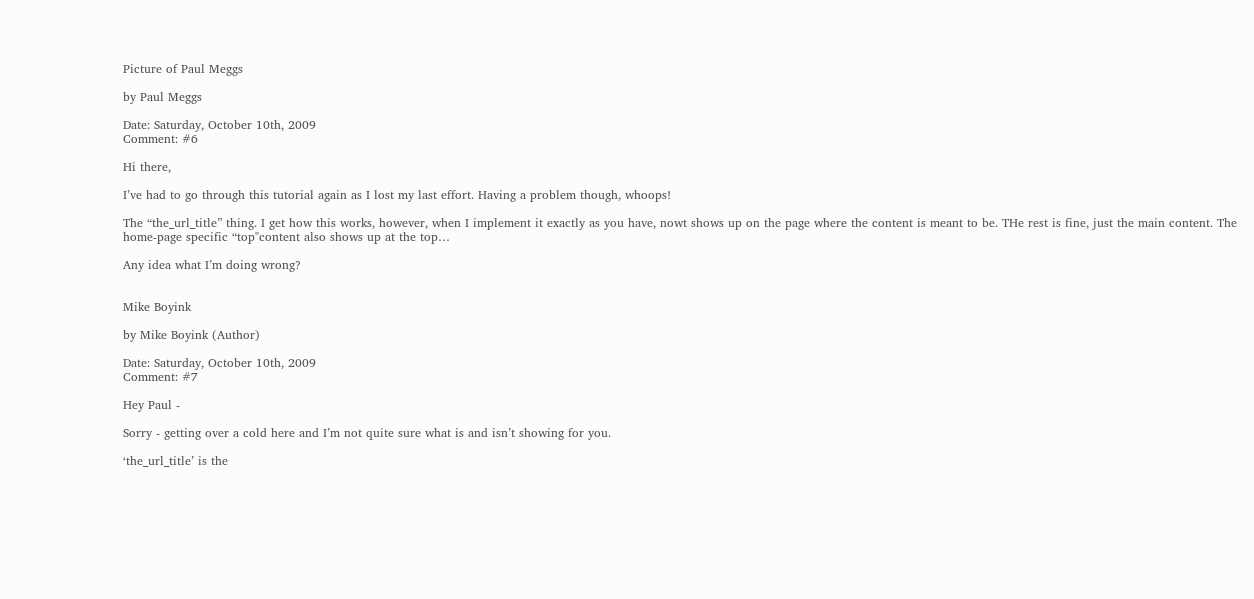Picture of Paul Meggs

by Paul Meggs

Date: Saturday, October 10th, 2009
Comment: #6

Hi there,

I’ve had to go through this tutorial again as I lost my last effort. Having a problem though, whoops!

The “the_url_title” thing. I get how this works, however, when I implement it exactly as you have, nowt shows up on the page where the content is meant to be. THe rest is fine, just the main content. The home-page specific “top"content also shows up at the top…

Any idea what I’m doing wrong?


Mike Boyink

by Mike Boyink (Author)

Date: Saturday, October 10th, 2009
Comment: #7

Hey Paul -

Sorry - getting over a cold here and I’m not quite sure what is and isn’t showing for you.

‘the_url_title’ is the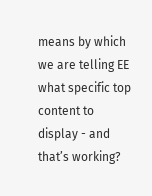means by which we are telling EE what specific top content to display - and that’s working?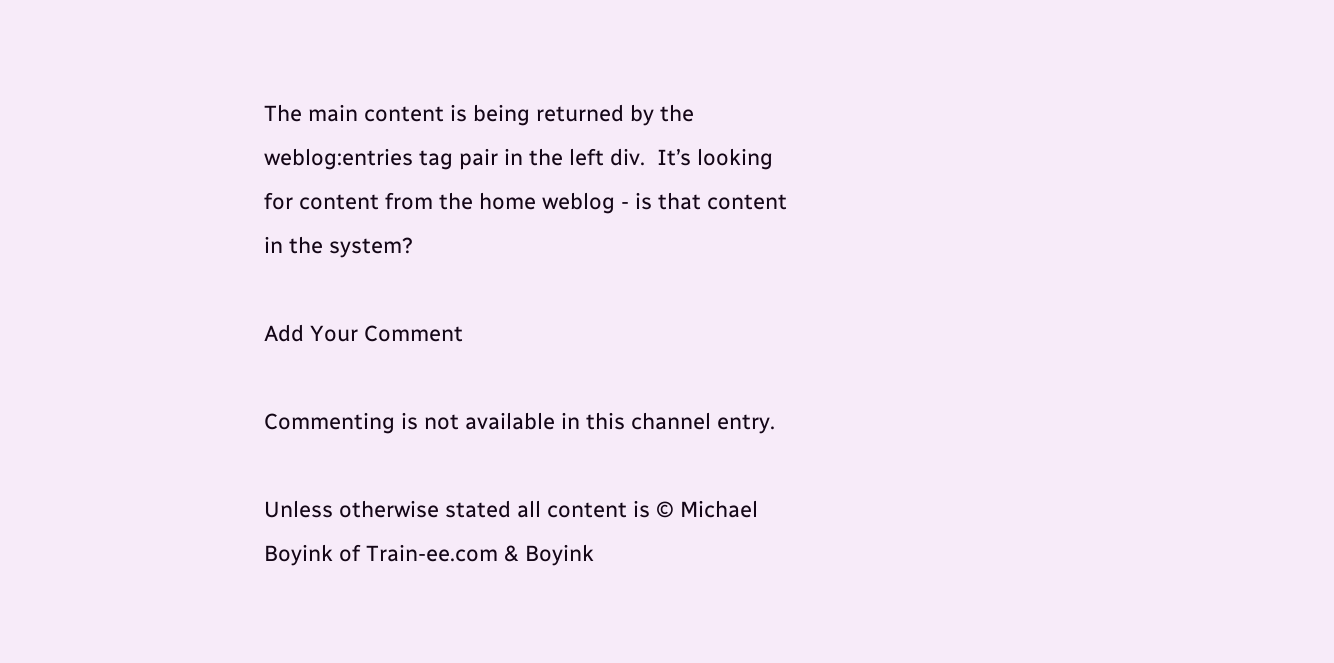The main content is being returned by the weblog:entries tag pair in the left div.  It’s looking for content from the home weblog - is that content in the system?

Add Your Comment

Commenting is not available in this channel entry.

Unless otherwise stated all content is © Michael Boyink of Train-ee.com & Boyink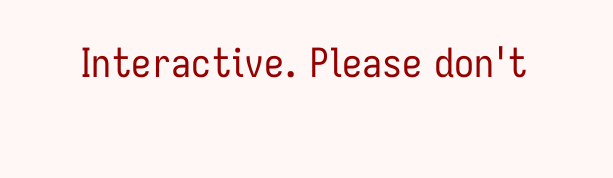Interactive. Please don't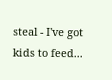steal - I've got kids to feed...